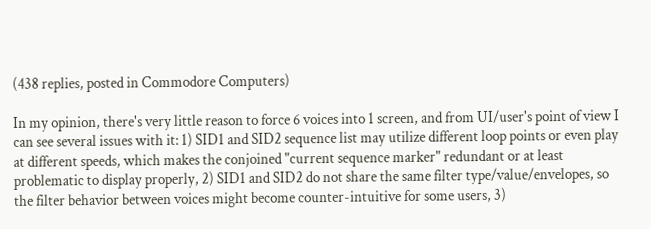(438 replies, posted in Commodore Computers)

In my opinion, there's very little reason to force 6 voices into 1 screen, and from UI/user's point of view I can see several issues with it: 1) SID1 and SID2 sequence list may utilize different loop points or even play at different speeds, which makes the conjoined "current sequence marker" redundant or at least problematic to display properly, 2) SID1 and SID2 do not share the same filter type/value/envelopes, so the filter behavior between voices might become counter-intuitive for some users, 3)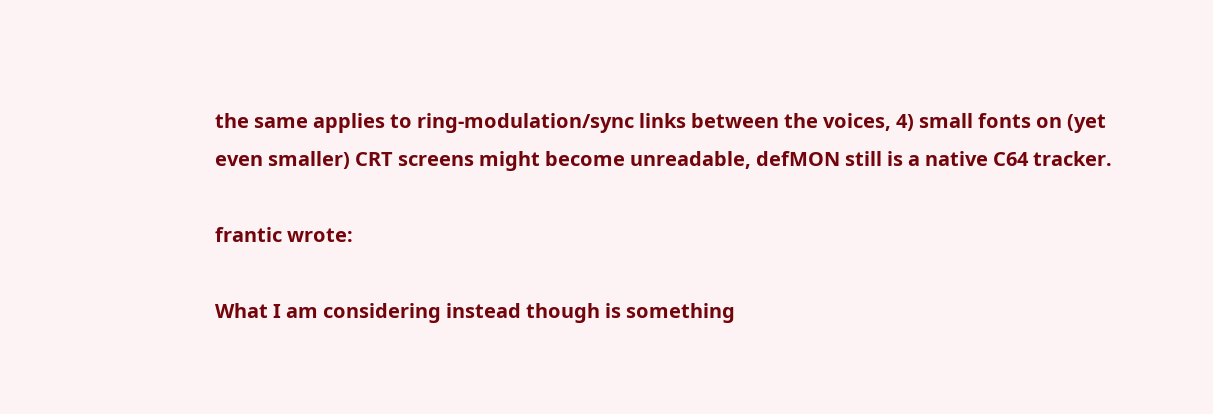the same applies to ring-modulation/sync links between the voices, 4) small fonts on (yet even smaller) CRT screens might become unreadable, defMON still is a native C64 tracker.

frantic wrote:

What I am considering instead though is something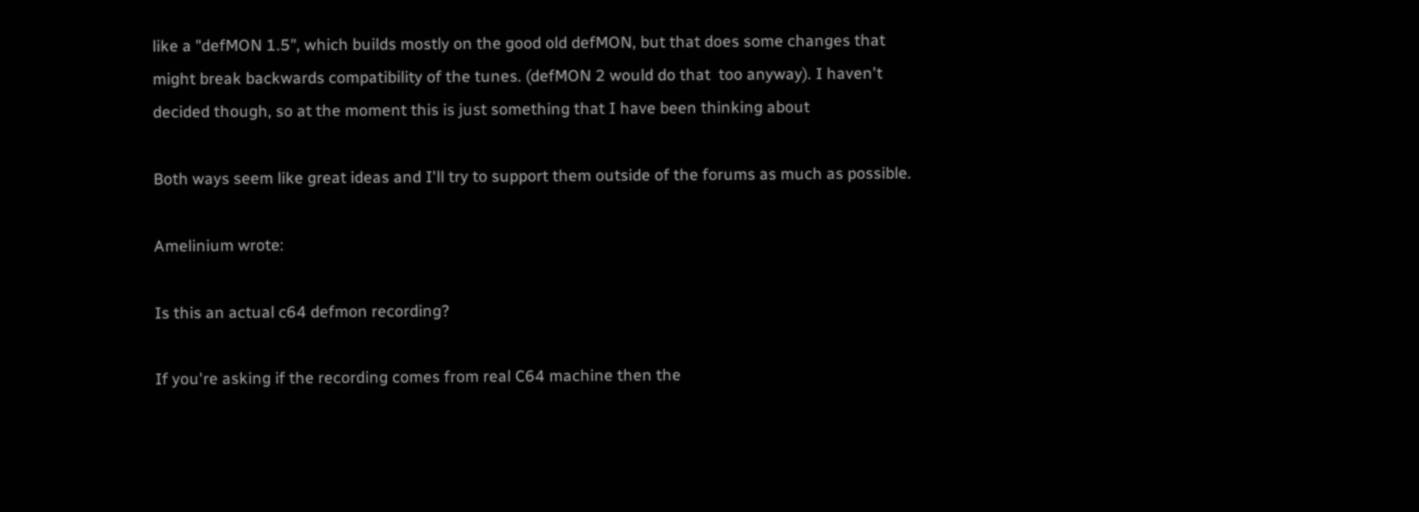like a "defMON 1.5", which builds mostly on the good old defMON, but that does some changes that might break backwards compatibility of the tunes. (defMON 2 would do that  too anyway). I haven't decided though, so at the moment this is just something that I have been thinking about

Both ways seem like great ideas and I'll try to support them outside of the forums as much as possible.

Amelinium wrote:

Is this an actual c64 defmon recording?

If you're asking if the recording comes from real C64 machine then the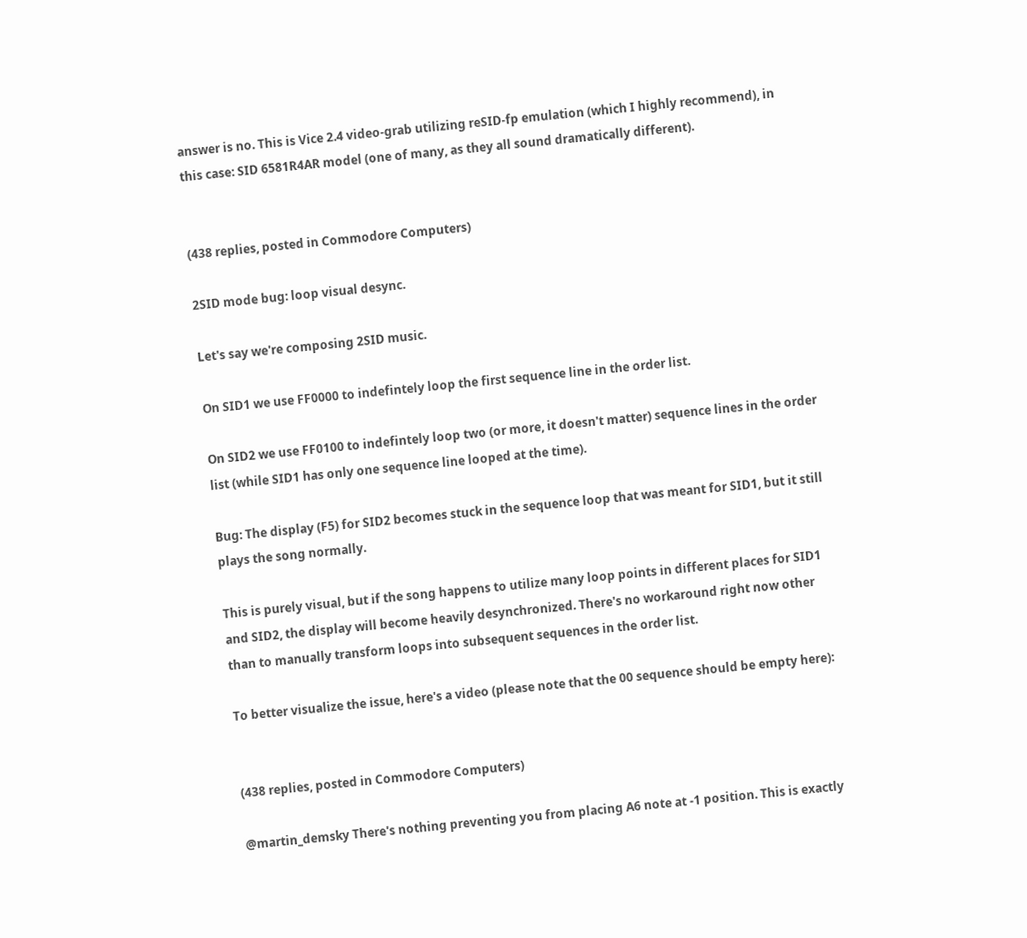answer is no. This is Vice 2.4 video-grab utilizing reSID-fp emulation (which I highly recommend), in this case: SID 6581R4AR model (one of many, as they all sound dramatically different).


(438 replies, posted in Commodore Computers)

2SID mode bug: loop visual desync.

Let's say we're composing 2SID music.

On SID1 we use FF0000 to indefintely loop the first sequence line in the order list.

On SID2 we use FF0100 to indefintely loop two (or more, it doesn't matter) sequence lines in the order list (while SID1 has only one sequence line looped at the time).

Bug: The display (F5) for SID2 becomes stuck in the sequence loop that was meant for SID1, but it still plays the song normally.

This is purely visual, but if the song happens to utilize many loop points in different places for SID1 and SID2, the display will become heavily desynchronized. There's no workaround right now other than to manually transform loops into subsequent sequences in the order list.

To better visualize the issue, here's a video (please note that the 00 sequence should be empty here):


(438 replies, posted in Commodore Computers)

@martin_demsky There's nothing preventing you from placing A6 note at -1 position. This is exactly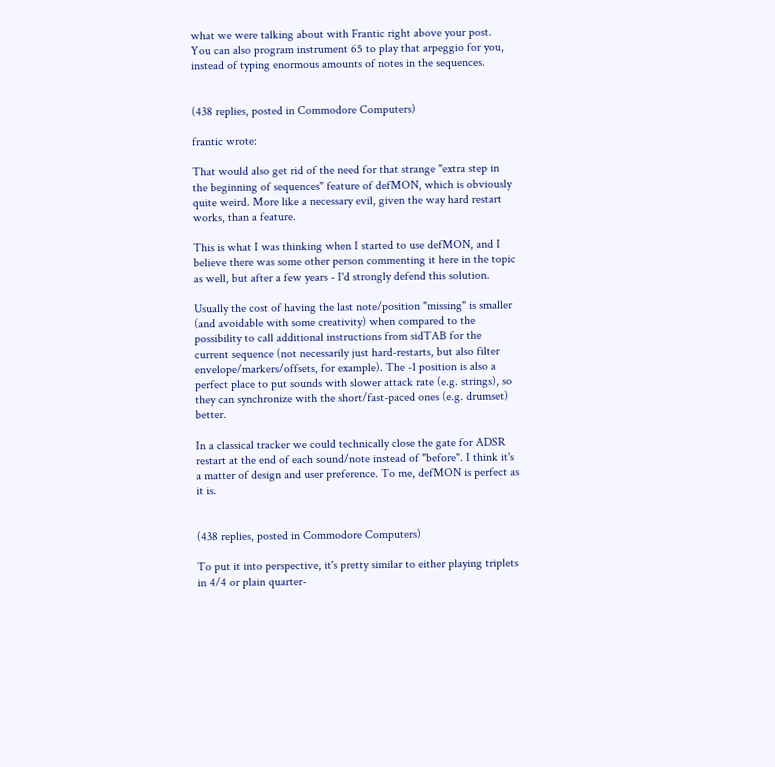what we were talking about with Frantic right above your post. You can also program instrument 65 to play that arpeggio for you, instead of typing enormous amounts of notes in the sequences.


(438 replies, posted in Commodore Computers)

frantic wrote:

That would also get rid of the need for that strange "extra step in the beginning of sequences" feature of defMON, which is obviously quite weird. More like a necessary evil, given the way hard restart works, than a feature.

This is what I was thinking when I started to use defMON, and I believe there was some other person commenting it here in the topic as well, but after a few years - I'd strongly defend this solution.

Usually the cost of having the last note/position "missing" is smaller (and avoidable with some creativity) when compared to the possibility to call additional instructions from sidTAB for the current sequence (not necessarily just hard-restarts, but also filter envelope/markers/offsets, for example). The -1 position is also a perfect place to put sounds with slower attack rate (e.g. strings), so they can synchronize with the short/fast-paced ones (e.g. drumset) better.

In a classical tracker we could technically close the gate for ADSR restart at the end of each sound/note instead of "before". I think it's a matter of design and user preference. To me, defMON is perfect as it is.


(438 replies, posted in Commodore Computers)

To put it into perspective, it's pretty similar to either playing triplets in 4/4 or plain quarter-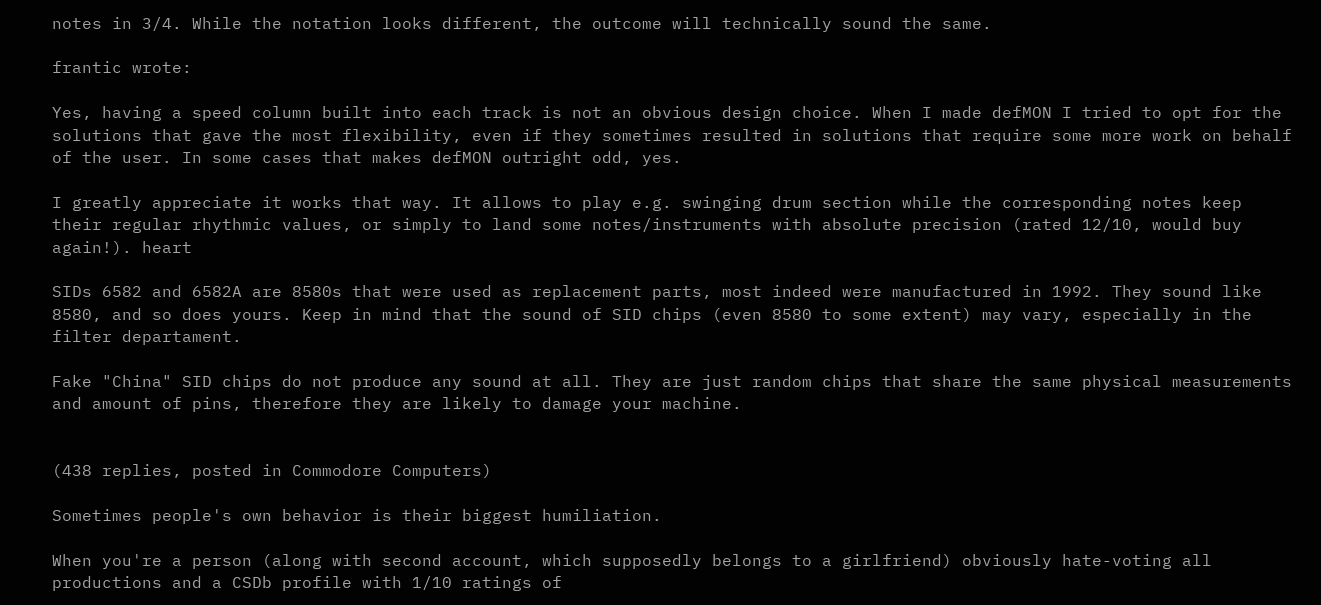notes in 3/4. While the notation looks different, the outcome will technically sound the same.

frantic wrote:

Yes, having a speed column built into each track is not an obvious design choice. When I made defMON I tried to opt for the solutions that gave the most flexibility, even if they sometimes resulted in solutions that require some more work on behalf of the user. In some cases that makes defMON outright odd, yes.

I greatly appreciate it works that way. It allows to play e.g. swinging drum section while the corresponding notes keep their regular rhythmic values, or simply to land some notes/instruments with absolute precision (rated 12/10, would buy again!). heart

SIDs 6582 and 6582A are 8580s that were used as replacement parts, most indeed were manufactured in 1992. They sound like 8580, and so does yours. Keep in mind that the sound of SID chips (even 8580 to some extent) may vary, especially in the filter departament.

Fake "China" SID chips do not produce any sound at all. They are just random chips that share the same physical measurements and amount of pins, therefore they are likely to damage your machine.


(438 replies, posted in Commodore Computers)

Sometimes people's own behavior is their biggest humiliation.

When you're a person (along with second account, which supposedly belongs to a girlfriend) obviously hate-voting all productions and a CSDb profile with 1/10 ratings of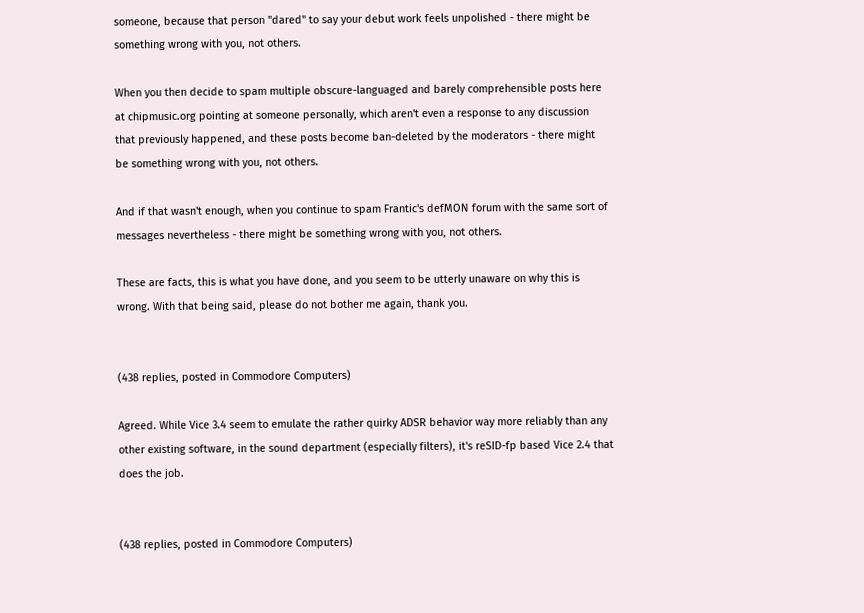someone, because that person "dared" to say your debut work feels unpolished - there might be something wrong with you, not others.

When you then decide to spam multiple obscure-languaged and barely comprehensible posts here at chipmusic.org pointing at someone personally, which aren't even a response to any discussion that previously happened, and these posts become ban-deleted by the moderators - there might be something wrong with you, not others.

And if that wasn't enough, when you continue to spam Frantic's defMON forum with the same sort of messages nevertheless - there might be something wrong with you, not others.

These are facts, this is what you have done, and you seem to be utterly unaware on why this is wrong. With that being said, please do not bother me again, thank you.


(438 replies, posted in Commodore Computers)

Agreed. While Vice 3.4 seem to emulate the rather quirky ADSR behavior way more reliably than any other existing software, in the sound department (especially filters), it's reSID-fp based Vice 2.4 that does the job.


(438 replies, posted in Commodore Computers)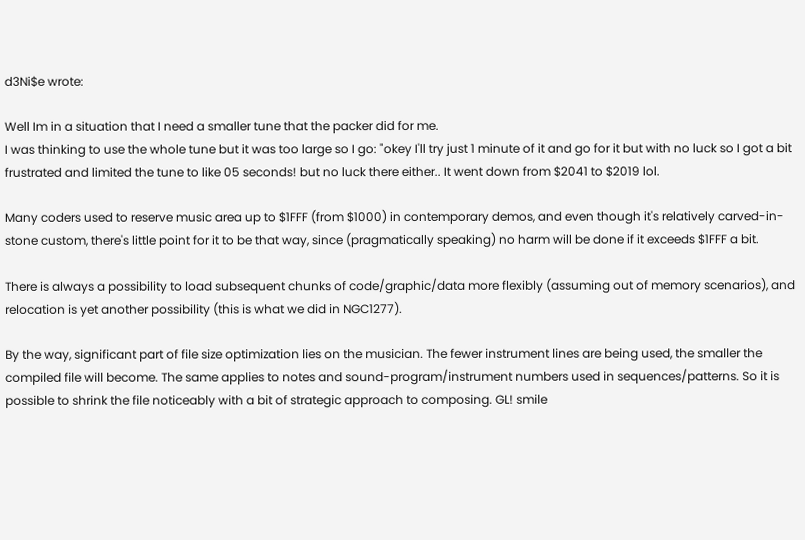d3Ni$e wrote:

Well Im in a situation that I need a smaller tune that the packer did for me.
I was thinking to use the whole tune but it was too large so I go: "okey I'll try just 1 minute of it and go for it but with no luck so I got a bit frustrated and limited the tune to like 05 seconds! but no luck there either.. It went down from $2041 to $2019 lol.

Many coders used to reserve music area up to $1FFF (from $1000) in contemporary demos, and even though it's relatively carved-in-stone custom, there's little point for it to be that way, since (pragmatically speaking) no harm will be done if it exceeds $1FFF a bit.

There is always a possibility to load subsequent chunks of code/graphic/data more flexibly (assuming out of memory scenarios), and relocation is yet another possibility (this is what we did in NGC1277).

By the way, significant part of file size optimization lies on the musician. The fewer instrument lines are being used, the smaller the compiled file will become. The same applies to notes and sound-program/instrument numbers used in sequences/patterns. So it is possible to shrink the file noticeably with a bit of strategic approach to composing. GL! smile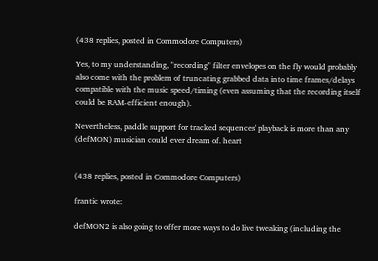(438 replies, posted in Commodore Computers)

Yes, to my understanding, "recording" filter envelopes on the fly would probably also come with the problem of truncating grabbed data into time frames/delays compatible with the music speed/timing (even assuming that the recording itself could be RAM-efficient enough).

Nevertheless, paddle support for tracked sequences' playback is more than any (defMON) musician could ever dream of. heart


(438 replies, posted in Commodore Computers)

frantic wrote:

defMON2 is also going to offer more ways to do live tweaking (including the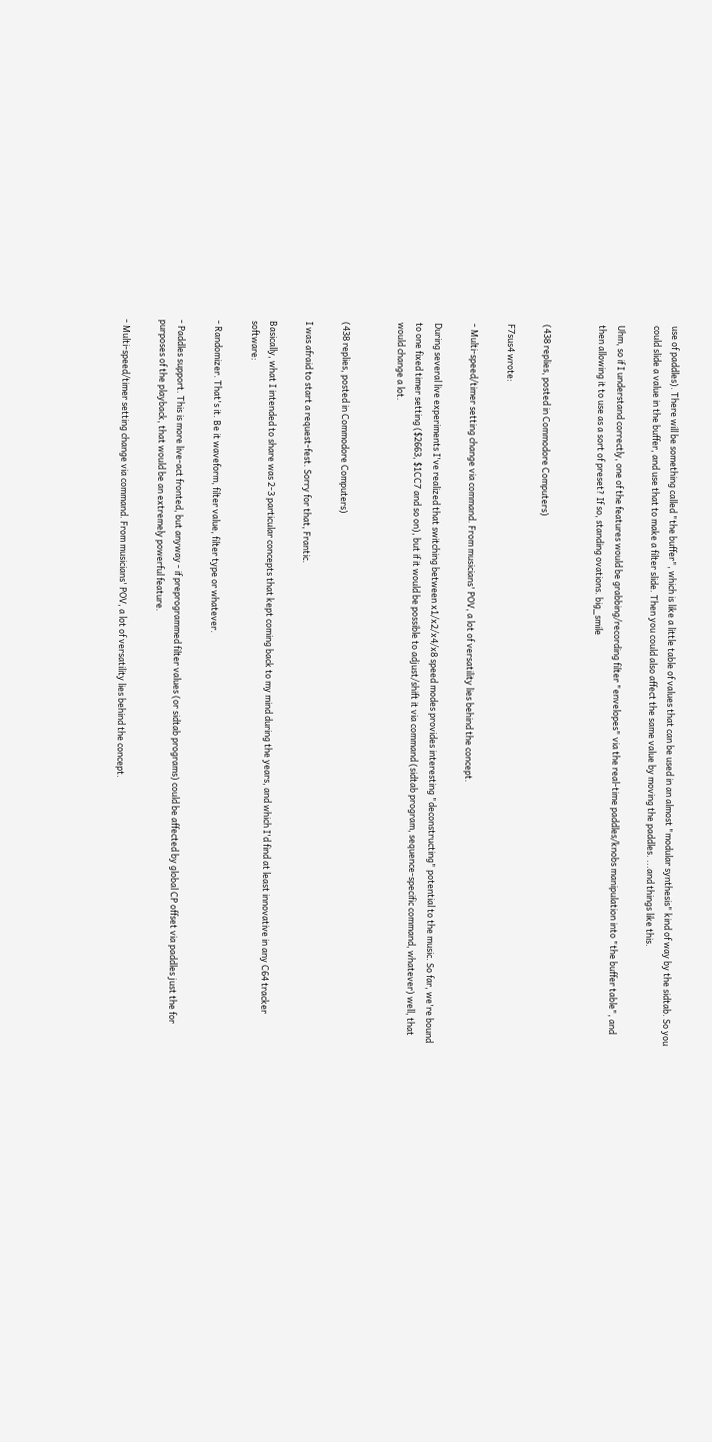use of paddles). There will be something called "the buffer", which is like a little table of values that can be used in an almost "modular synthesis" kind of way by the sidtab. So you could slide a value in the buffer, and use that to make a filter slide. Then you could also affect the same value by moving the paddles. ...and things like this.

Uhm, so if I understand correctly, one of the features would be grabbing/recording filter "envelopes" via the real-time paddles/knobs manipulation into "the buffer table", and then allowing it to use as a sort of preset? If so, standing ovations. big_smile


(438 replies, posted in Commodore Computers)

F7sus4 wrote:

- Multi-speed/timer setting change via command. From musicians' POV, a lot of versatility lies behind the concept.

During several live experiments I've realized that switching between x1/x2/x4/x8 speed modes provides interesting "deconstructing" potential to the music. So far, we're bound to one fixed timer setting ($2663, $1CC7 and so on), but if it would be possible to adjust/shift it via command (sidtab program, sequence-specific command, whatever) well, that would change a lot.


(438 replies, posted in Commodore Computers)

I was afraid to start a request-fest. Sorry for that, Frantic.

Basically, what I intended to share was 2-3 particular concepts that kept coming back to my mind during the years, and which I'd find at least innovative in any C64 tracker software:

- Randomizer. That's it. Be it waveform, filter value, filter type or whatever.

- Paddles support. This is more live-act fronted, but anyway - if preprogrammed filter values (or sidtab programs) could be affected by global CP offset via paddles just the for purposes of the playback, that would be an extremely powerful feature.

- Multi-speed/timer setting change via command. From musicians' POV, a lot of versatility lies behind the concept.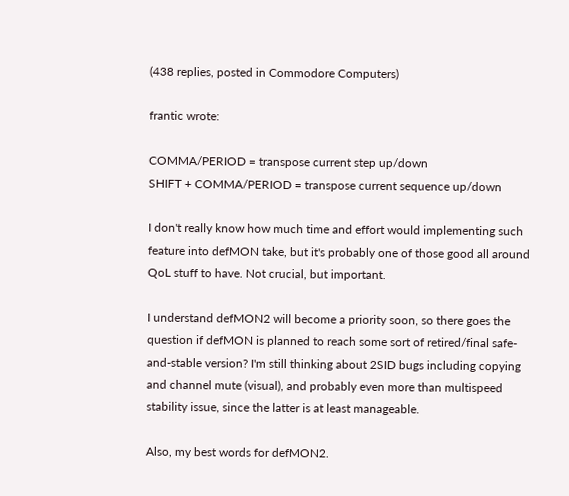(438 replies, posted in Commodore Computers)

frantic wrote:

COMMA/PERIOD = transpose current step up/down
SHIFT + COMMA/PERIOD = transpose current sequence up/down

I don't really know how much time and effort would implementing such feature into defMON take, but it's probably one of those good all around QoL stuff to have. Not crucial, but important.

I understand defMON2 will become a priority soon, so there goes the question if defMON is planned to reach some sort of retired/final safe-and-stable version? I'm still thinking about 2SID bugs including copying and channel mute (visual), and probably even more than multispeed stability issue, since the latter is at least manageable.

Also, my best words for defMON2.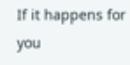If it happens for you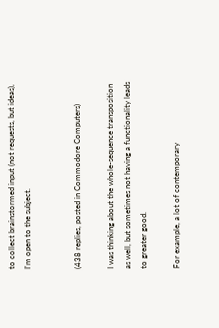to collect brainstormed input (not requests, but ideas), I'm open to the subject.


(438 replies, posted in Commodore Computers)

I was thinking about the whole-sequence transposition as well, but sometimes not having a functionality leads to greater good.

For example, a lot of contemporary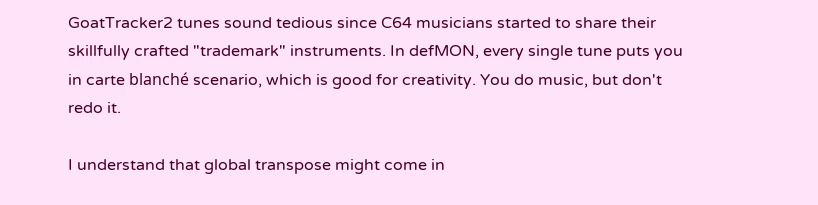GoatTracker2 tunes sound tedious since C64 musicians started to share their skillfully crafted "trademark" instruments. In defMON, every single tune puts you in carte blanché scenario, which is good for creativity. You do music, but don't redo it.

I understand that global transpose might come in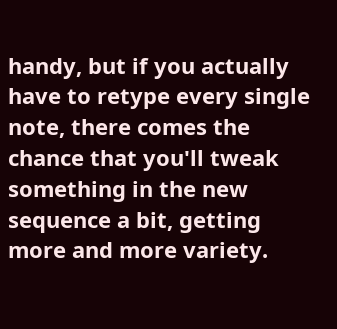handy, but if you actually have to retype every single note, there comes the chance that you'll tweak something in the new sequence a bit, getting more and more variety.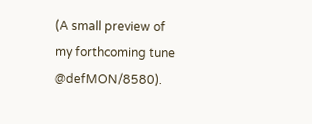(A small preview of my forthcoming tune @defMON/8580).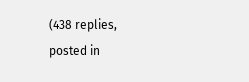(438 replies, posted in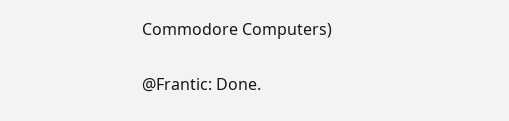Commodore Computers)

@Frantic: Done.